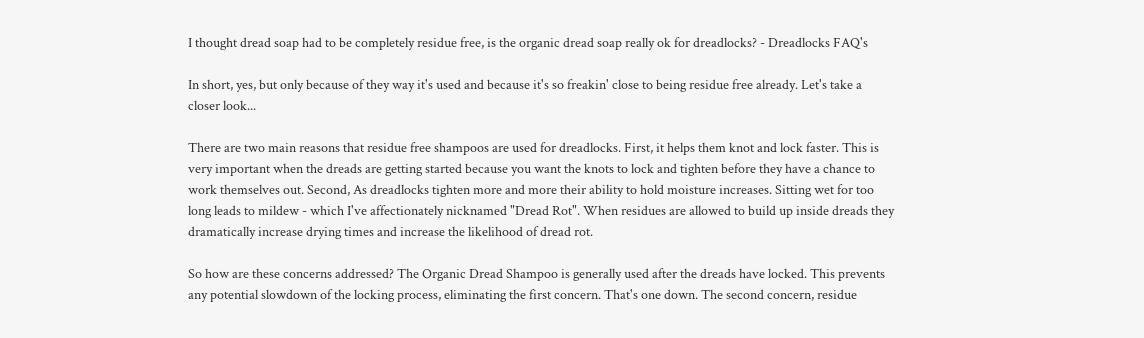I thought dread soap had to be completely residue free, is the organic dread soap really ok for dreadlocks? - Dreadlocks FAQ's

In short, yes, but only because of they way it's used and because it's so freakin' close to being residue free already. Let's take a closer look...

There are two main reasons that residue free shampoos are used for dreadlocks. First, it helps them knot and lock faster. This is very important when the dreads are getting started because you want the knots to lock and tighten before they have a chance to work themselves out. Second, As dreadlocks tighten more and more their ability to hold moisture increases. Sitting wet for too long leads to mildew - which I've affectionately nicknamed "Dread Rot". When residues are allowed to build up inside dreads they dramatically increase drying times and increase the likelihood of dread rot.

So how are these concerns addressed? The Organic Dread Shampoo is generally used after the dreads have locked. This prevents any potential slowdown of the locking process, eliminating the first concern. That's one down. The second concern, residue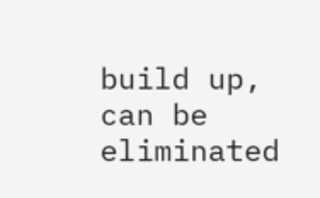build up, can be eliminated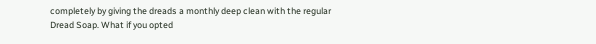completely by giving the dreads a monthly deep clean with the regular Dread Soap. What if you opted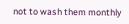not to wash them monthly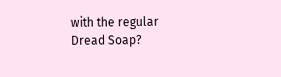with the regular Dread Soap?